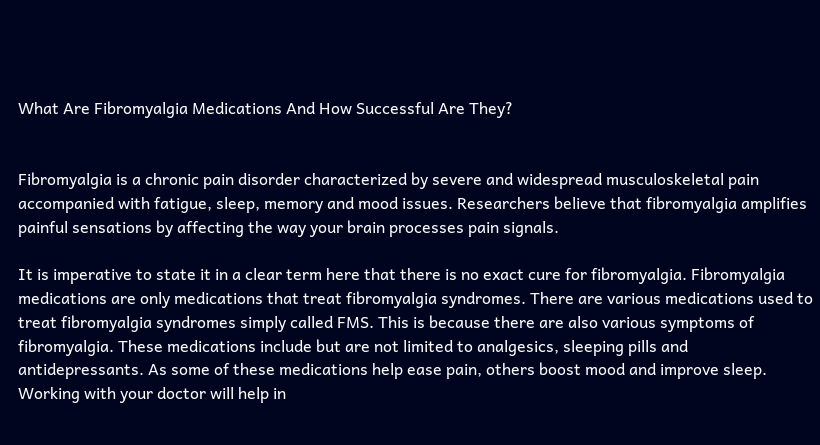What Are Fibromyalgia Medications And How Successful Are They?


Fibromyalgia is a chronic pain disorder characterized by severe and widespread musculoskeletal pain accompanied with fatigue, sleep, memory and mood issues. Researchers believe that fibromyalgia amplifies painful sensations by affecting the way your brain processes pain signals.

It is imperative to state it in a clear term here that there is no exact cure for fibromyalgia. Fibromyalgia medications are only medications that treat fibromyalgia syndromes. There are various medications used to treat fibromyalgia syndromes simply called FMS. This is because there are also various symptoms of fibromyalgia. These medications include but are not limited to analgesics, sleeping pills and antidepressants. As some of these medications help ease pain, others boost mood and improve sleep. Working with your doctor will help in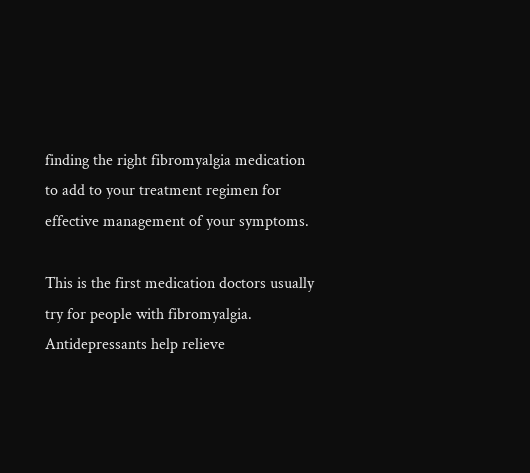finding the right fibromyalgia medication to add to your treatment regimen for effective management of your symptoms.

This is the first medication doctors usually try for people with fibromyalgia. Antidepressants help relieve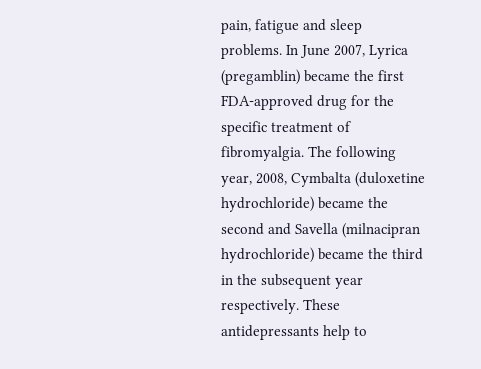pain, fatigue and sleep problems. In June 2007, Lyrica (pregamblin) became the first FDA-approved drug for the specific treatment of fibromyalgia. The following year, 2008, Cymbalta (duloxetine hydrochloride) became the second and Savella (milnacipran hydrochloride) became the third in the subsequent year respectively. These antidepressants help to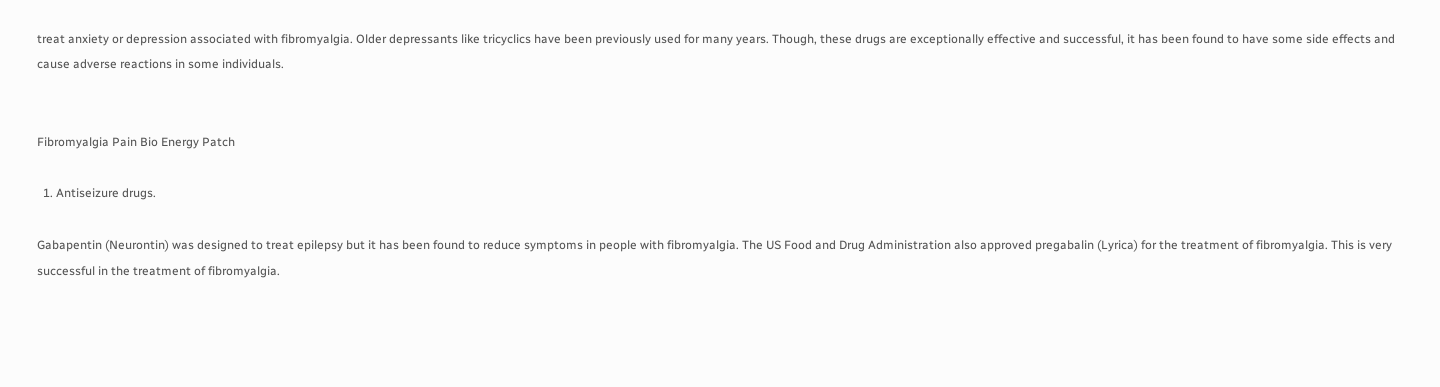treat anxiety or depression associated with fibromyalgia. Older depressants like tricyclics have been previously used for many years. Though, these drugs are exceptionally effective and successful, it has been found to have some side effects and cause adverse reactions in some individuals.


Fibromyalgia Pain Bio Energy Patch

  1. Antiseizure drugs.

Gabapentin (Neurontin) was designed to treat epilepsy but it has been found to reduce symptoms in people with fibromyalgia. The US Food and Drug Administration also approved pregabalin (Lyrica) for the treatment of fibromyalgia. This is very successful in the treatment of fibromyalgia.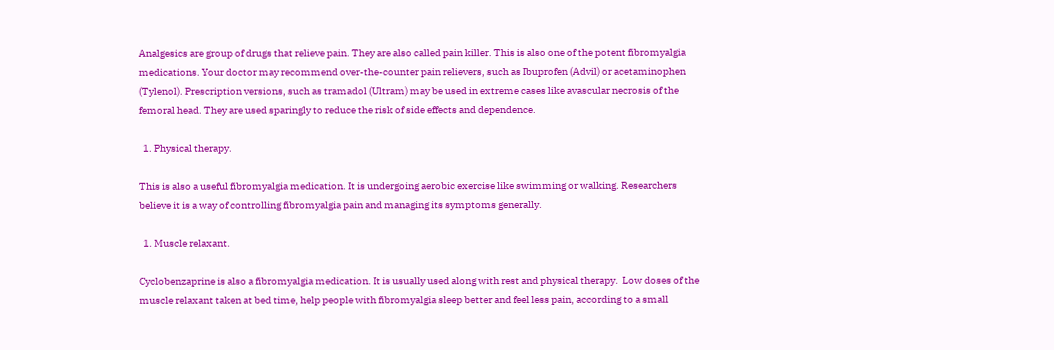Analgesics are group of drugs that relieve pain. They are also called pain killer. This is also one of the potent fibromyalgia medications. Your doctor may recommend over-the-counter pain relievers, such as Ibuprofen (Advil) or acetaminophen (Tylenol). Prescription versions, such as tramadol (Ultram) may be used in extreme cases like avascular necrosis of the femoral head. They are used sparingly to reduce the risk of side effects and dependence.

  1. Physical therapy.

This is also a useful fibromyalgia medication. It is undergoing aerobic exercise like swimming or walking. Researchers believe it is a way of controlling fibromyalgia pain and managing its symptoms generally.

  1. Muscle relaxant.

Cyclobenzaprine is also a fibromyalgia medication. It is usually used along with rest and physical therapy.  Low doses of the muscle relaxant taken at bed time, help people with fibromyalgia sleep better and feel less pain, according to a small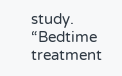study. “Bedtime treatment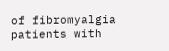of fibromyalgia patients with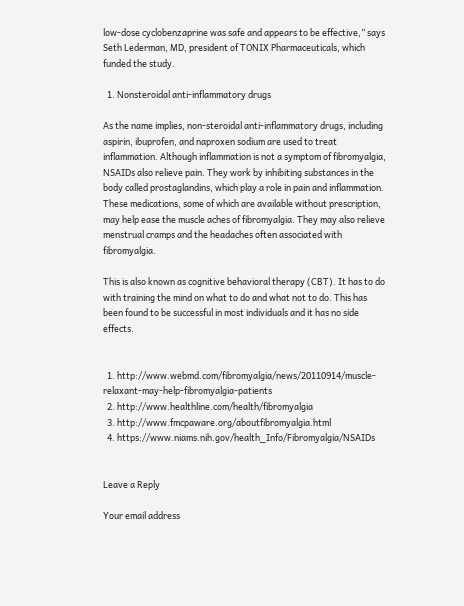low-dose cyclobenzaprine was safe and appears to be effective,” says Seth Lederman, MD, president of TONIX Pharmaceuticals, which funded the study.

  1. Nonsteroidal anti-inflammatory drugs

As the name implies, non-steroidal anti-inflammatory drugs, including aspirin, ibuprofen, and naproxen sodium are used to treat inflammation. Although inflammation is not a symptom of fibromyalgia, NSAIDs also relieve pain. They work by inhibiting substances in the body called prostaglandins, which play a role in pain and inflammation. These medications, some of which are available without prescription, may help ease the muscle aches of fibromyalgia. They may also relieve menstrual cramps and the headaches often associated with fibromyalgia.

This is also known as cognitive behavioral therapy (CBT). It has to do with training the mind on what to do and what not to do. This has been found to be successful in most individuals and it has no side effects.


  1. http://www.webmd.com/fibromyalgia/news/20110914/muscle-relaxant-may-help-fibromyalgia-patients
  2. http://www.healthline.com/health/fibromyalgia
  3. http://www.fmcpaware.org/aboutfibromyalgia.html
  4. https://www.niams.nih.gov/health_Info/Fibromyalgia/NSAIDs


Leave a Reply

Your email address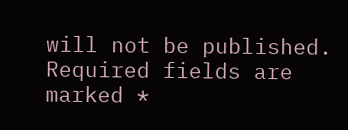will not be published. Required fields are marked *